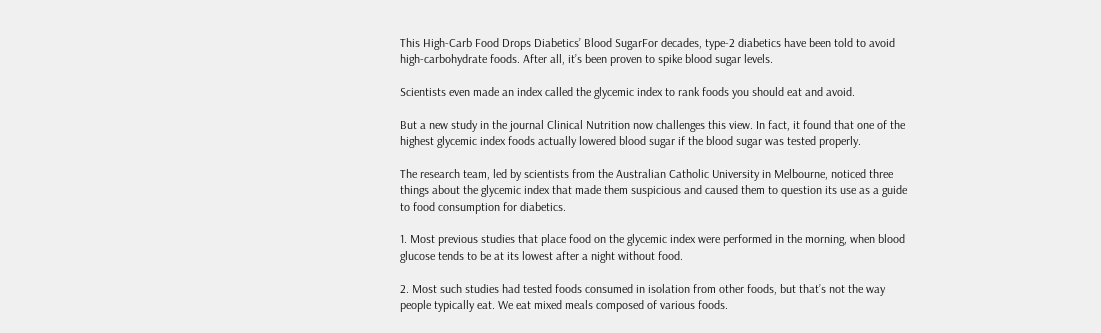This High-Carb Food Drops Diabetics’ Blood SugarFor decades, type-2 diabetics have been told to avoid high-carbohydrate foods. After all, it’s been proven to spike blood sugar levels.

Scientists even made an index called the glycemic index to rank foods you should eat and avoid.

But a new study in the journal Clinical Nutrition now challenges this view. In fact, it found that one of the highest glycemic index foods actually lowered blood sugar if the blood sugar was tested properly.

The research team, led by scientists from the Australian Catholic University in Melbourne, noticed three things about the glycemic index that made them suspicious and caused them to question its use as a guide to food consumption for diabetics.

1. Most previous studies that place food on the glycemic index were performed in the morning, when blood glucose tends to be at its lowest after a night without food.

2. Most such studies had tested foods consumed in isolation from other foods, but that’s not the way people typically eat. We eat mixed meals composed of various foods.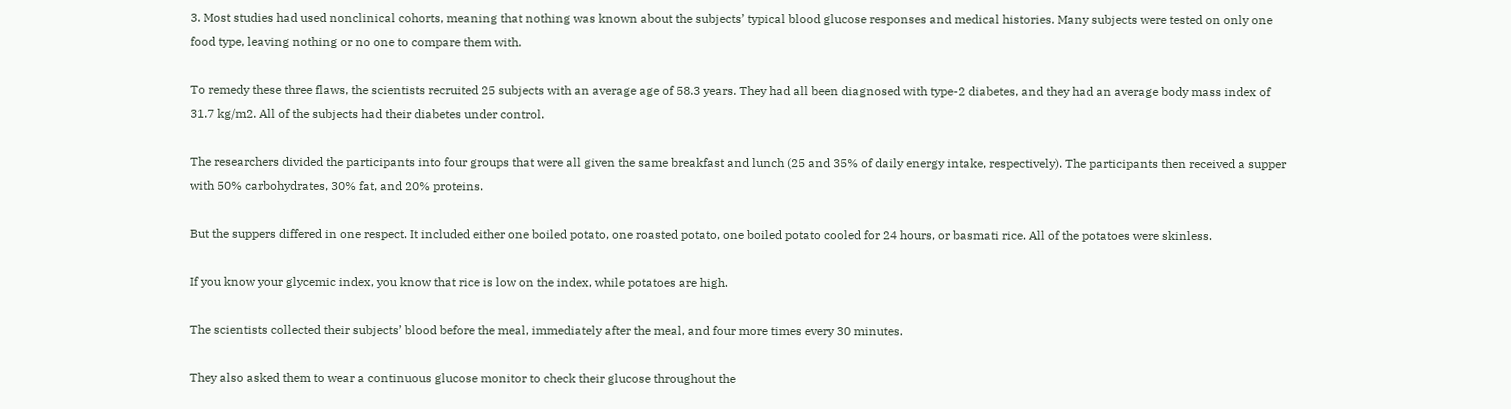3. Most studies had used nonclinical cohorts, meaning that nothing was known about the subjects’ typical blood glucose responses and medical histories. Many subjects were tested on only one food type, leaving nothing or no one to compare them with.

To remedy these three flaws, the scientists recruited 25 subjects with an average age of 58.3 years. They had all been diagnosed with type-2 diabetes, and they had an average body mass index of 31.7 kg/m2. All of the subjects had their diabetes under control.

The researchers divided the participants into four groups that were all given the same breakfast and lunch (25 and 35% of daily energy intake, respectively). The participants then received a supper with 50% carbohydrates, 30% fat, and 20% proteins.

But the suppers differed in one respect. It included either one boiled potato, one roasted potato, one boiled potato cooled for 24 hours, or basmati rice. All of the potatoes were skinless.

If you know your glycemic index, you know that rice is low on the index, while potatoes are high.

The scientists collected their subjects’ blood before the meal, immediately after the meal, and four more times every 30 minutes.

They also asked them to wear a continuous glucose monitor to check their glucose throughout the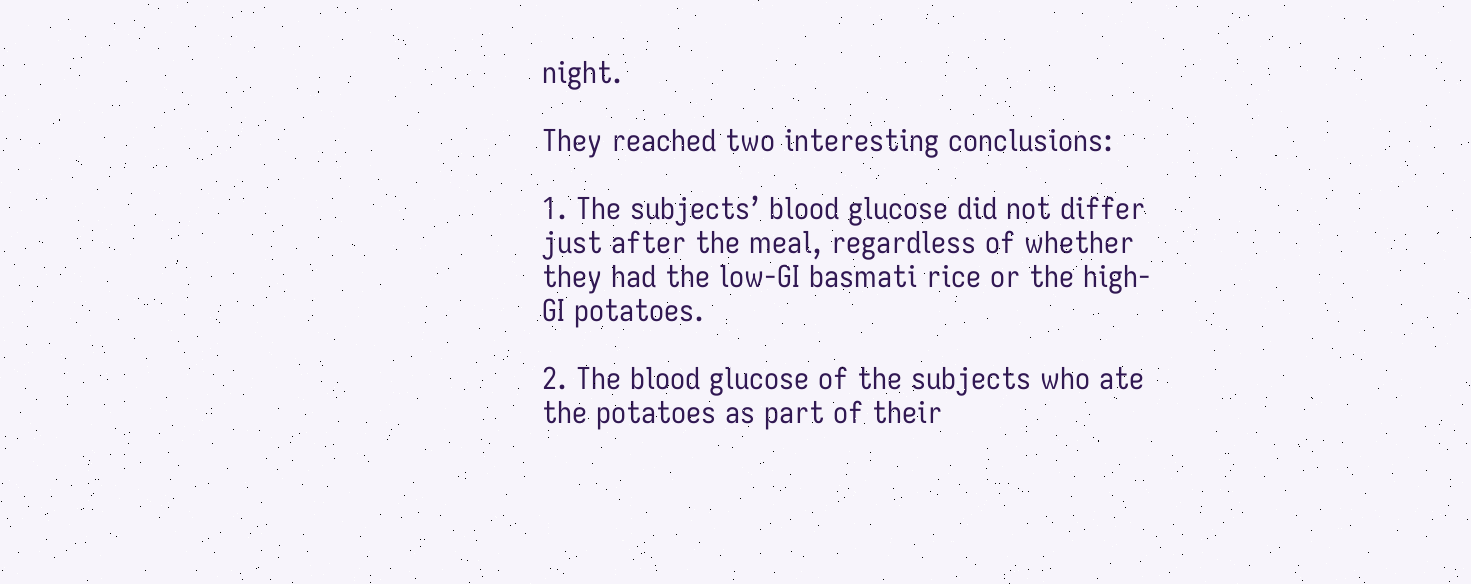night.

They reached two interesting conclusions:

1. The subjects’ blood glucose did not differ just after the meal, regardless of whether they had the low-GI basmati rice or the high-GI potatoes.

2. The blood glucose of the subjects who ate the potatoes as part of their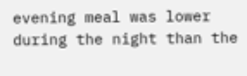evening meal was lower during the night than the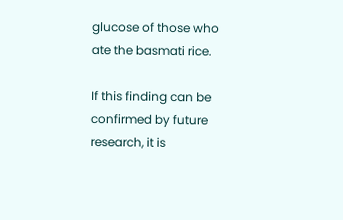glucose of those who ate the basmati rice.

If this finding can be confirmed by future research, it is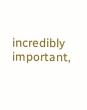incredibly important,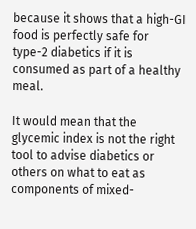because it shows that a high-GI food is perfectly safe for type-2 diabetics if it is consumed as part of a healthy meal.

It would mean that the glycemic index is not the right tool to advise diabetics or others on what to eat as components of mixed-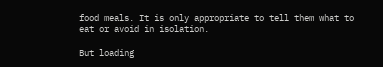food meals. It is only appropriate to tell them what to eat or avoid in isolation.

But loading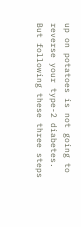up on potatoes is not going to reverse your type-2 diabetes. But following these three steps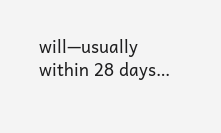will—usually within 28 days…